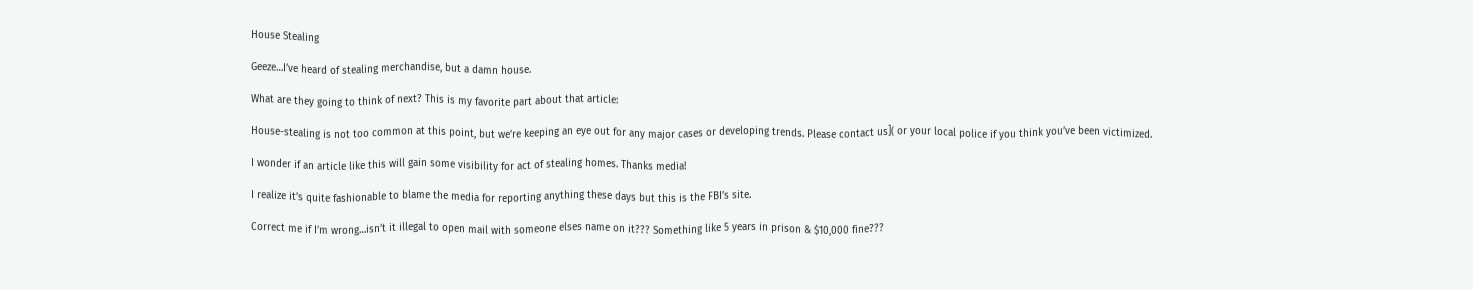House Stealing

Geeze…I’ve heard of stealing merchandise, but a damn house.

What are they going to think of next? This is my favorite part about that article:

House-stealing is not too common at this point, but we’re keeping an eye out for any major cases or developing trends. Please contact us]( or your local police if you think you’ve been victimized.

I wonder if an article like this will gain some visibility for act of stealing homes. Thanks media!

I realize it’s quite fashionable to blame the media for reporting anything these days but this is the FBI’s site.

Correct me if I’m wrong…isn’t it illegal to open mail with someone elses name on it??? Something like 5 years in prison & $10,000 fine???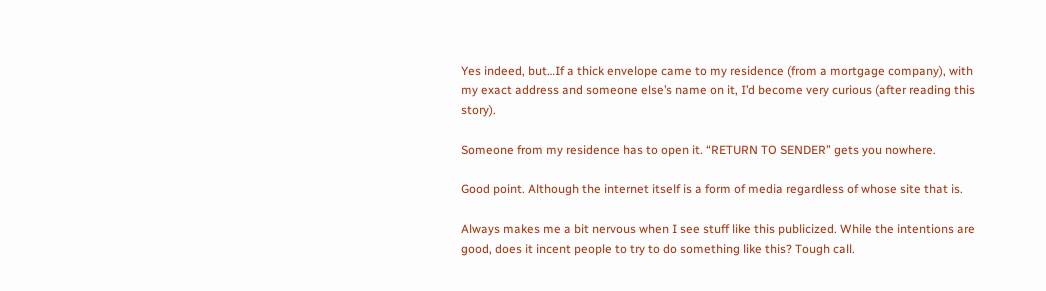Yes indeed, but…If a thick envelope came to my residence (from a mortgage company), with my exact address and someone else’s name on it, I’d become very curious (after reading this story).

Someone from my residence has to open it. “RETURN TO SENDER” gets you nowhere.

Good point. Although the internet itself is a form of media regardless of whose site that is.

Always makes me a bit nervous when I see stuff like this publicized. While the intentions are good, does it incent people to try to do something like this? Tough call.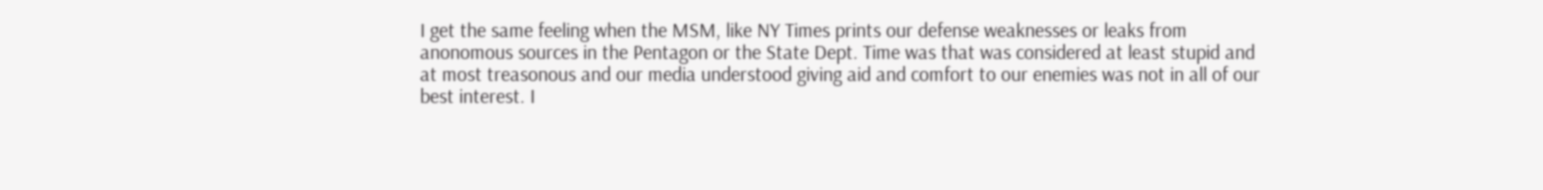I get the same feeling when the MSM, like NY Times prints our defense weaknesses or leaks from anonomous sources in the Pentagon or the State Dept. Time was that was considered at least stupid and at most treasonous and our media understood giving aid and comfort to our enemies was not in all of our best interest. I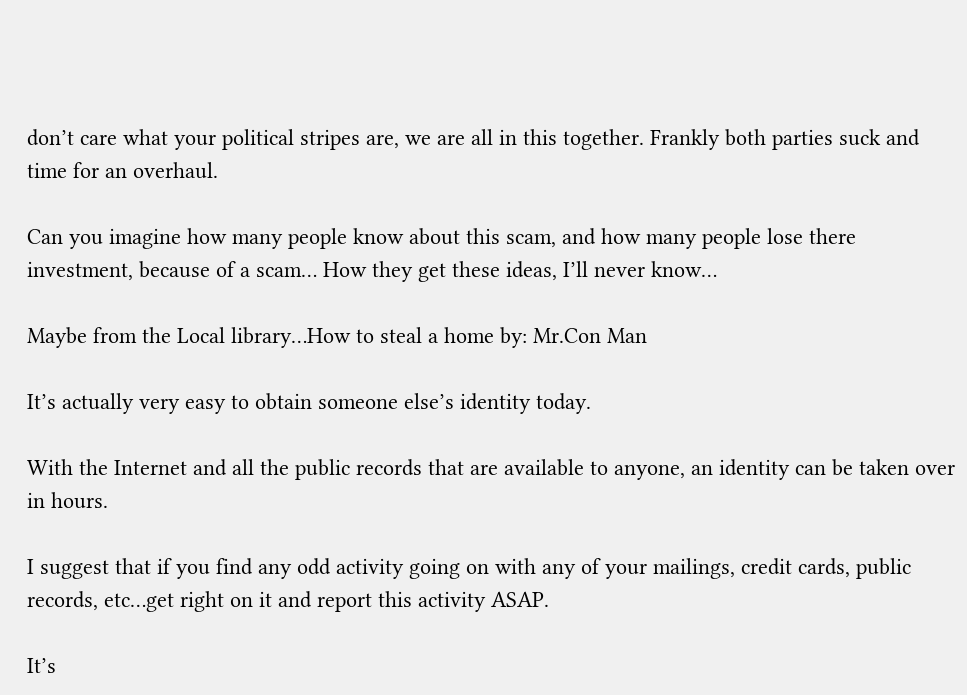don’t care what your political stripes are, we are all in this together. Frankly both parties suck and time for an overhaul.

Can you imagine how many people know about this scam, and how many people lose there investment, because of a scam… How they get these ideas, I’ll never know…

Maybe from the Local library…How to steal a home by: Mr.Con Man

It’s actually very easy to obtain someone else’s identity today.

With the Internet and all the public records that are available to anyone, an identity can be taken over in hours.

I suggest that if you find any odd activity going on with any of your mailings, credit cards, public records, etc…get right on it and report this activity ASAP.

It’s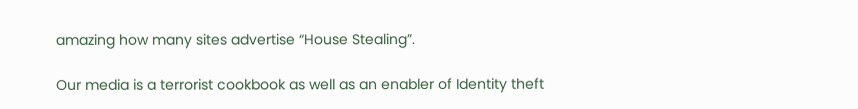amazing how many sites advertise “House Stealing”.

Our media is a terrorist cookbook as well as an enabler of Identity theft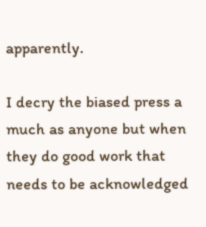apparently.

I decry the biased press a much as anyone but when they do good work that needs to be acknowledged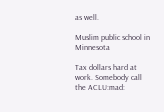as well.

Muslim public school in Minnesota

Tax dollars hard at work. Somebody call the ACLU:mad: